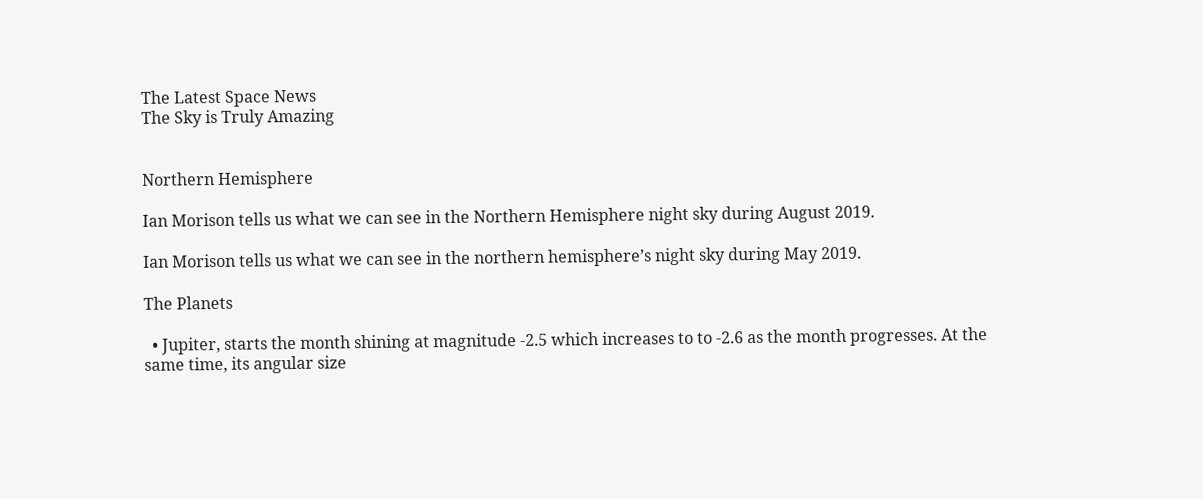The Latest Space News
The Sky is Truly Amazing


Northern Hemisphere

Ian Morison tells us what we can see in the Northern Hemisphere night sky during August 2019.

Ian Morison tells us what we can see in the northern hemisphere’s night sky during May 2019.

The Planets

  • Jupiter, starts the month shining at magnitude -2.5 which increases to to -2.6 as the month progresses. At the same time, its angular size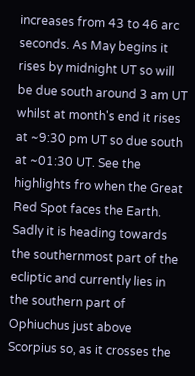increases from 43 to 46 arc seconds. As May begins it rises by midnight UT so will be due south around 3 am UT whilst at month's end it rises at ~9:30 pm UT so due south at ~01:30 UT. See the highlights fro when the Great Red Spot faces the Earth. Sadly it is heading towards the southernmost part of the ecliptic and currently lies in the southern part of Ophiuchus just above Scorpius so, as it crosses the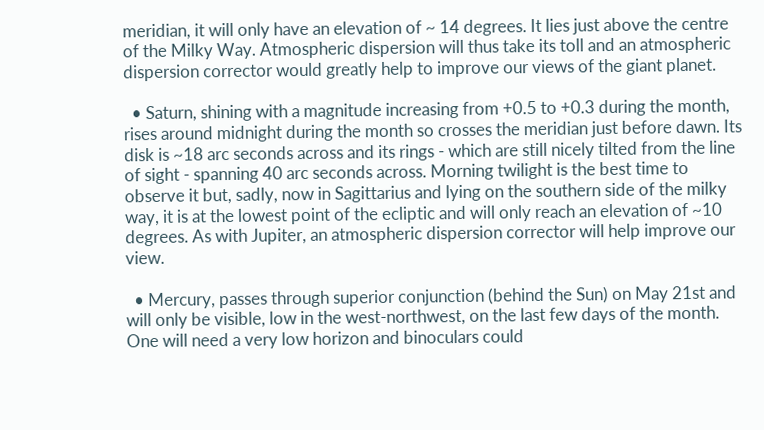meridian, it will only have an elevation of ~ 14 degrees. It lies just above the centre of the Milky Way. Atmospheric dispersion will thus take its toll and an atmospheric dispersion corrector would greatly help to improve our views of the giant planet.

  • Saturn, shining with a magnitude increasing from +0.5 to +0.3 during the month, rises around midnight during the month so crosses the meridian just before dawn. Its disk is ~18 arc seconds across and its rings - which are still nicely tilted from the line of sight - spanning 40 arc seconds across. Morning twilight is the best time to observe it but, sadly, now in Sagittarius and lying on the southern side of the milky way, it is at the lowest point of the ecliptic and will only reach an elevation of ~10 degrees. As with Jupiter, an atmospheric dispersion corrector will help improve our view.

  • Mercury, passes through superior conjunction (behind the Sun) on May 21st and will only be visible, low in the west-northwest, on the last few days of the month. One will need a very low horizon and binoculars could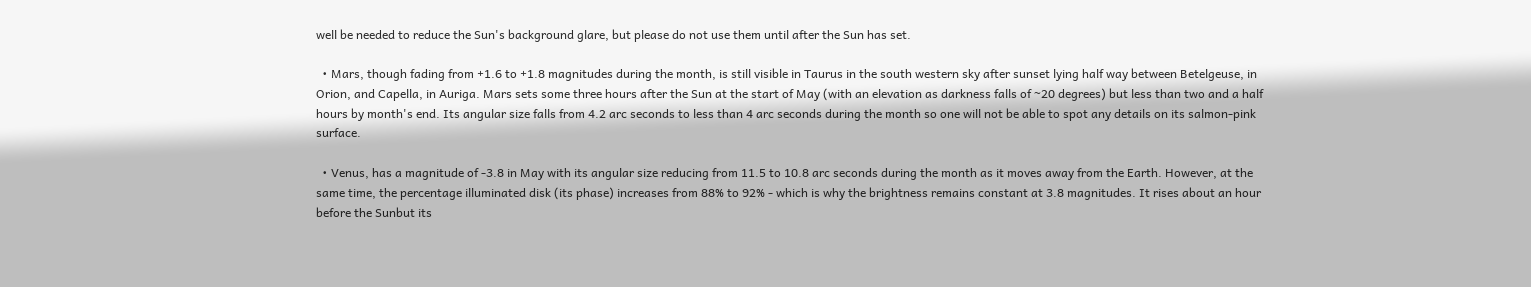well be needed to reduce the Sun's background glare, but please do not use them until after the Sun has set.

  • Mars, though fading from +1.6 to +1.8 magnitudes during the month, is still visible in Taurus in the south western sky after sunset lying half way between Betelgeuse, in Orion, and Capella, in Auriga. Mars sets some three hours after the Sun at the start of May (with an elevation as darkness falls of ~20 degrees) but less than two and a half hours by month's end. Its angular size falls from 4.2 arc seconds to less than 4 arc seconds during the month so one will not be able to spot any details on its salmon-pink surface.

  • Venus, has a magnitude of -3.8 in May with its angular size reducing from 11.5 to 10.8 arc seconds during the month as it moves away from the Earth. However, at the same time, the percentage illuminated disk (its phase) increases from 88% to 92% - which is why the brightness remains constant at 3.8 magnitudes. It rises about an hour before the Sunbut its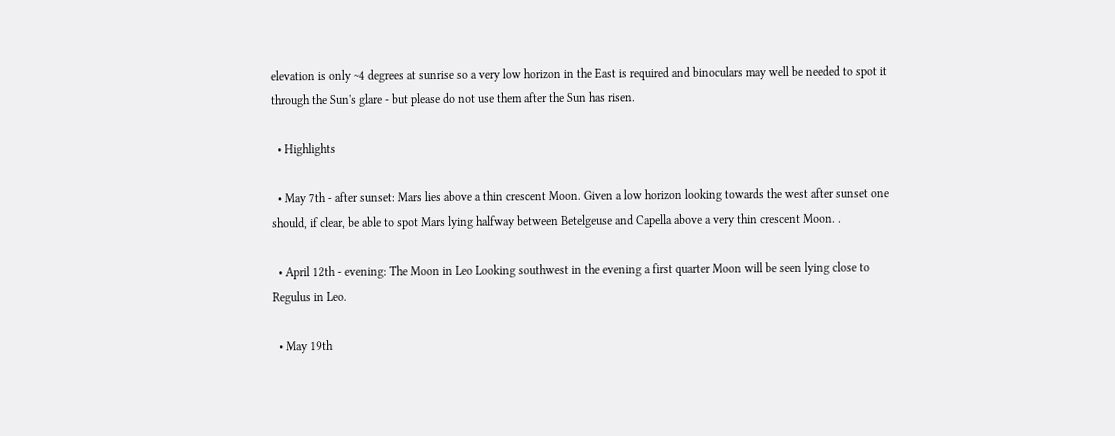elevation is only ~4 degrees at sunrise so a very low horizon in the East is required and binoculars may well be needed to spot it through the Sun's glare - but please do not use them after the Sun has risen.

  • Highlights

  • May 7th - after sunset: Mars lies above a thin crescent Moon. Given a low horizon looking towards the west after sunset one should, if clear, be able to spot Mars lying halfway between Betelgeuse and Capella above a very thin crescent Moon. .

  • April 12th - evening: The Moon in Leo Looking southwest in the evening a first quarter Moon will be seen lying close to Regulus in Leo.

  • May 19th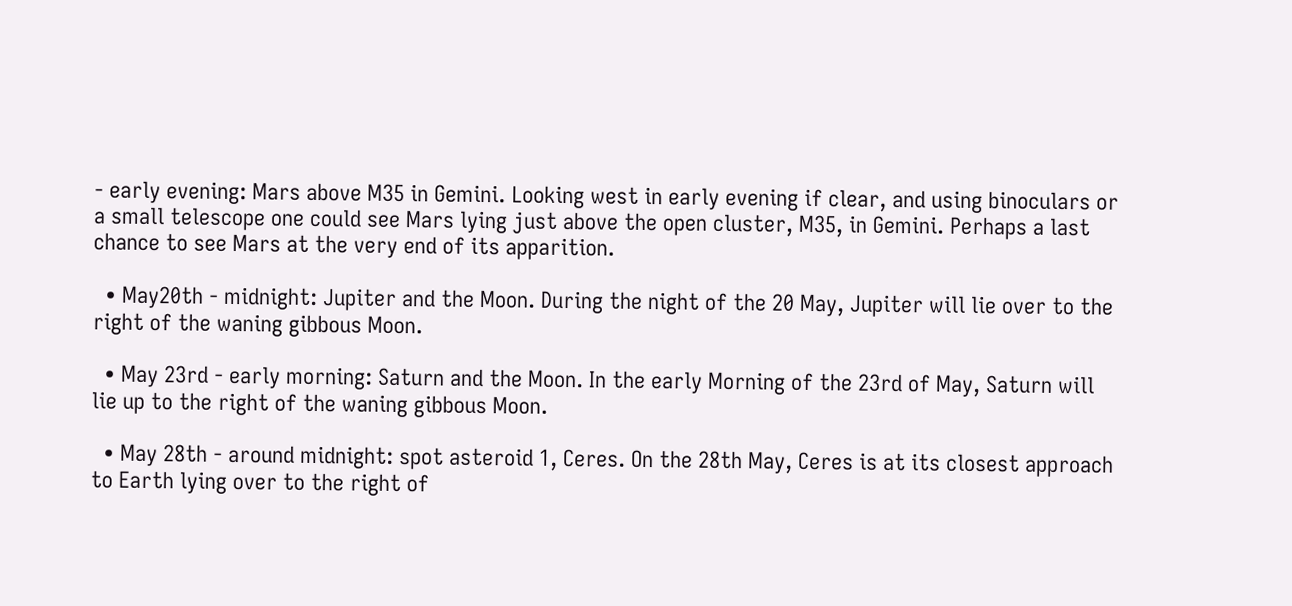- early evening: Mars above M35 in Gemini. Looking west in early evening if clear, and using binoculars or a small telescope one could see Mars lying just above the open cluster, M35, in Gemini. Perhaps a last chance to see Mars at the very end of its apparition.

  • May20th - midnight: Jupiter and the Moon. During the night of the 20 May, Jupiter will lie over to the right of the waning gibbous Moon.

  • May 23rd - early morning: Saturn and the Moon. In the early Morning of the 23rd of May, Saturn will lie up to the right of the waning gibbous Moon.

  • May 28th - around midnight: spot asteroid 1, Ceres. On the 28th May, Ceres is at its closest approach to Earth lying over to the right of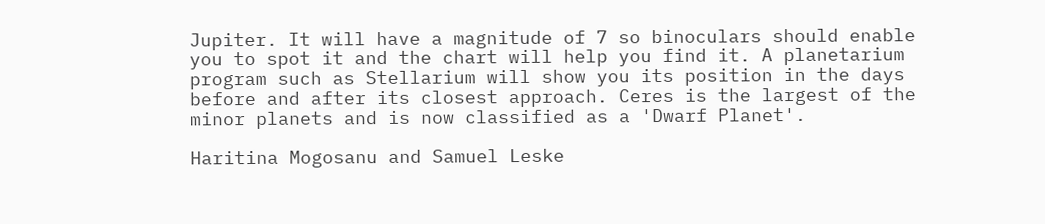Jupiter. It will have a magnitude of 7 so binoculars should enable you to spot it and the chart will help you find it. A planetarium program such as Stellarium will show you its position in the days before and after its closest approach. Ceres is the largest of the minor planets and is now classified as a 'Dwarf Planet'.

Haritina Mogosanu and Samuel Leske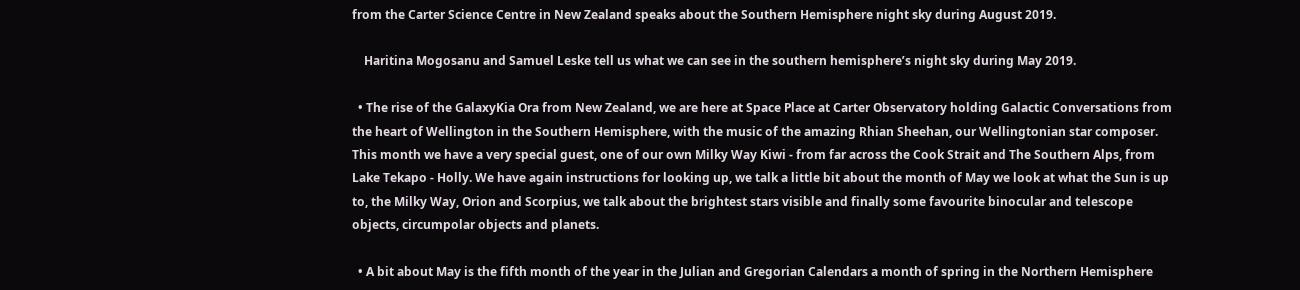from the Carter Science Centre in New Zealand speaks about the Southern Hemisphere night sky during August 2019.

    Haritina Mogosanu and Samuel Leske tell us what we can see in the southern hemisphere’s night sky during May 2019.

  • The rise of the GalaxyKia Ora from New Zealand, we are here at Space Place at Carter Observatory holding Galactic Conversations from the heart of Wellington in the Southern Hemisphere, with the music of the amazing Rhian Sheehan, our Wellingtonian star composer. This month we have a very special guest, one of our own Milky Way Kiwi - from far across the Cook Strait and The Southern Alps, from Lake Tekapo - Holly. We have again instructions for looking up, we talk a little bit about the month of May we look at what the Sun is up to, the Milky Way, Orion and Scorpius, we talk about the brightest stars visible and finally some favourite binocular and telescope objects, circumpolar objects and planets.

  • A bit about May is the fifth month of the year in the Julian and Gregorian Calendars a month of spring in the Northern Hemisphere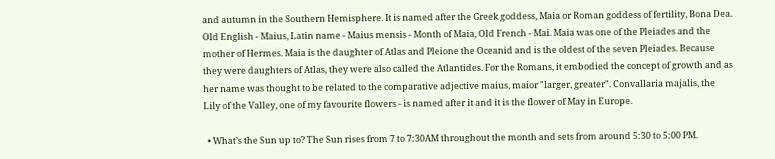and autumn in the Southern Hemisphere. It is named after the Greek goddess, Maia or Roman goddess of fertility, Bona Dea. Old English - Maius, Latin name - Maius mensis - Month of Maia, Old French - Mai. Maia was one of the Pleiades and the mother of Hermes. Maia is the daughter of Atlas and Pleione the Oceanid and is the oldest of the seven Pleiades. Because they were daughters of Atlas, they were also called the Atlantides. For the Romans, it embodied the concept of growth and as her name was thought to be related to the comparative adjective maius, maior "larger, greater". Convallaria majalis, the Lily of the Valley, one of my favourite flowers - is named after it and it is the flower of May in Europe.

  • What’s the Sun up to? The Sun rises from 7 to 7:30AM throughout the month and sets from around 5:30 to 5:00 PM.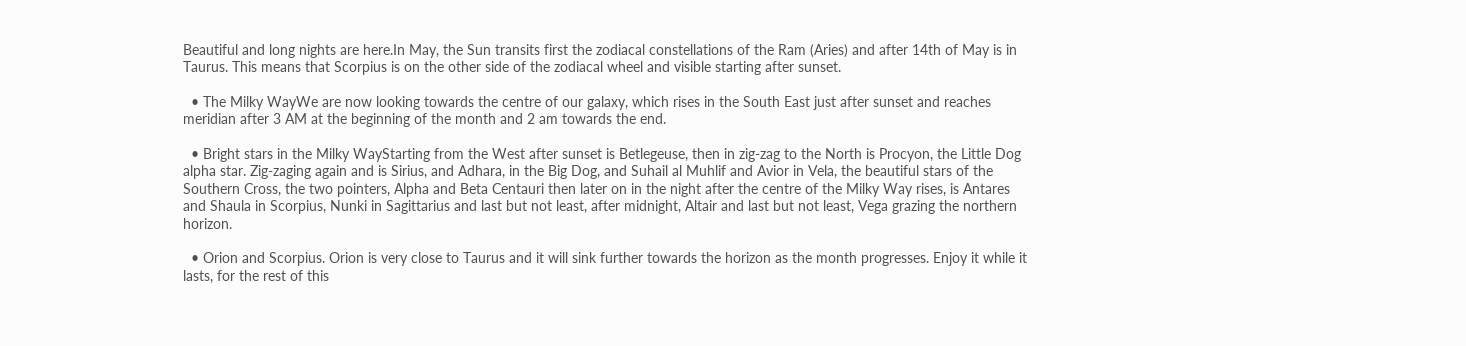Beautiful and long nights are here.In May, the Sun transits first the zodiacal constellations of the Ram (Aries) and after 14th of May is in Taurus. This means that Scorpius is on the other side of the zodiacal wheel and visible starting after sunset.

  • The Milky WayWe are now looking towards the centre of our galaxy, which rises in the South East just after sunset and reaches meridian after 3 AM at the beginning of the month and 2 am towards the end.

  • Bright stars in the Milky WayStarting from the West after sunset is Betlegeuse, then in zig-zag to the North is Procyon, the Little Dog alpha star. Zig-zaging again and is Sirius, and Adhara, in the Big Dog, and Suhail al Muhlif and Avior in Vela, the beautiful stars of the Southern Cross, the two pointers, Alpha and Beta Centauri then later on in the night after the centre of the Milky Way rises, is Antares and Shaula in Scorpius, Nunki in Sagittarius and last but not least, after midnight, Altair and last but not least, Vega grazing the northern horizon.

  • Orion and Scorpius. Orion is very close to Taurus and it will sink further towards the horizon as the month progresses. Enjoy it while it lasts, for the rest of this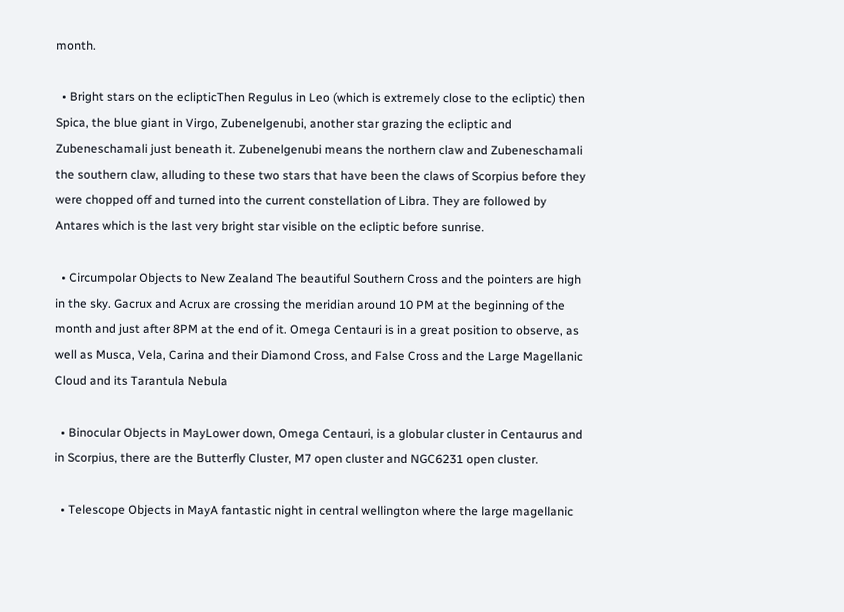month.

  • Bright stars on the eclipticThen Regulus in Leo (which is extremely close to the ecliptic) then Spica, the blue giant in Virgo, Zubenelgenubi, another star grazing the ecliptic and Zubeneschamali just beneath it. Zubenelgenubi means the northern claw and Zubeneschamali the southern claw, alluding to these two stars that have been the claws of Scorpius before they were chopped off and turned into the current constellation of Libra. They are followed by Antares which is the last very bright star visible on the ecliptic before sunrise.

  • Circumpolar Objects to New Zealand The beautiful Southern Cross and the pointers are high in the sky. Gacrux and Acrux are crossing the meridian around 10 PM at the beginning of the month and just after 8PM at the end of it. Omega Centauri is in a great position to observe, as well as Musca, Vela, Carina and their Diamond Cross, and False Cross and the Large Magellanic Cloud and its Tarantula Nebula

  • Binocular Objects in MayLower down, Omega Centauri, is a globular cluster in Centaurus and in Scorpius, there are the Butterfly Cluster, M7 open cluster and NGC6231 open cluster.

  • Telescope Objects in MayA fantastic night in central wellington where the large magellanic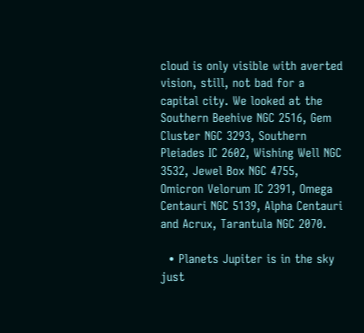cloud is only visible with averted vision, still, not bad for a capital city. We looked at the Southern Beehive NGC 2516, Gem Cluster NGC 3293, Southern Pleiades IC 2602, Wishing Well NGC 3532, Jewel Box NGC 4755, Omicron Velorum IC 2391, Omega Centauri NGC 5139, Alpha Centauri and Acrux, Tarantula NGC 2070.

  • Planets Jupiter is in the sky just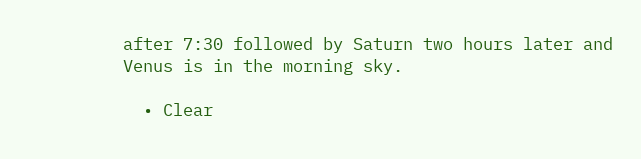after 7:30 followed by Saturn two hours later and Venus is in the morning sky.

  • Clear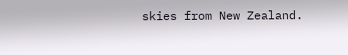skies from New Zealand.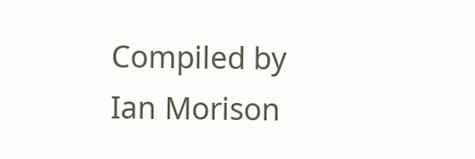Compiled by Ian Morison